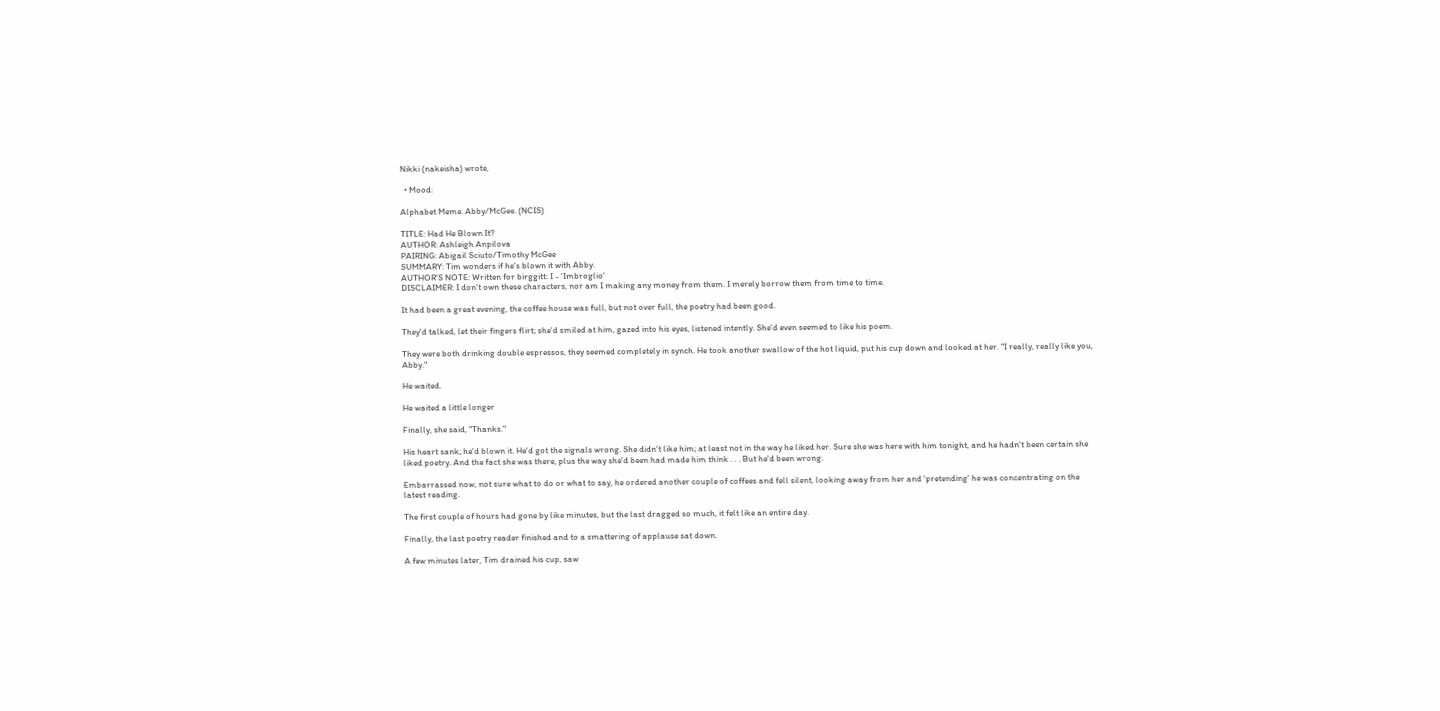Nikki (nakeisha) wrote,

  • Mood:

Alphabet Meme. Abby/McGee. (NCIS)

TITLE: Had He Blown It?
AUTHOR: Ashleigh Anpilova
PAIRING: Abigail Sciuto/Timothy McGee
SUMMARY: Tim wonders if he's blown it with Abby.
AUTHOR'S NOTE: Written for birggitt: I - 'Imbroglio'
DISCLAIMER: I don't own these characters, nor am I making any money from them. I merely borrow them from time to time.

It had been a great evening, the coffee house was full, but not over full, the poetry had been good.

They'd talked, let their fingers flirt; she'd smiled at him, gazed into his eyes, listened intently. She'd even seemed to like his poem.

They were both drinking double espressos, they seemed completely in synch. He took another swallow of the hot liquid, put his cup down and looked at her. "I really, really like you, Abby."

He waited.

He waited a little longer

Finally, she said, "Thanks."

His heart sank; he'd blown it. He'd got the signals wrong. She didn't like him; at least not in the way he liked her. Sure she was here with him tonight, and he hadn't been certain she liked poetry. And the fact she was there, plus the way she'd been had made him think . . . But he'd been wrong.

Embarrassed now, not sure what to do or what to say, he ordered another couple of coffees and fell silent, looking away from her and 'pretending' he was concentrating on the latest reading.

The first couple of hours had gone by like minutes, but the last dragged so much, it felt like an entire day.

Finally, the last poetry reader finished and to a smattering of applause sat down.

A few minutes later, Tim drained his cup, saw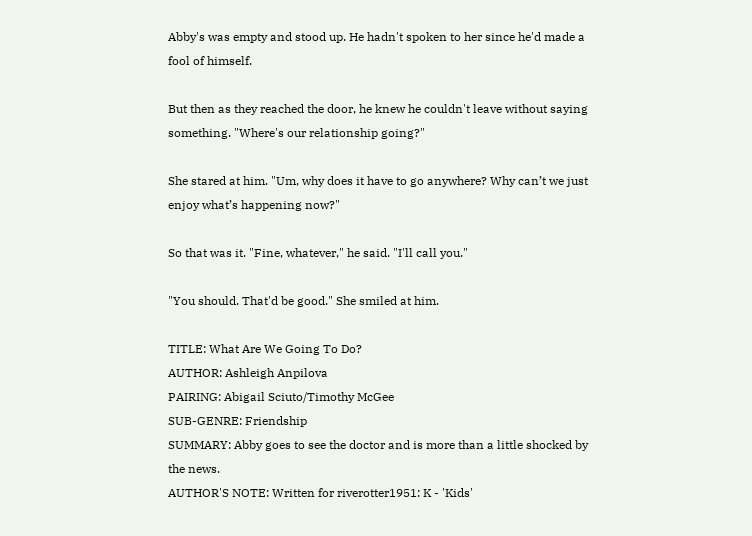Abby's was empty and stood up. He hadn't spoken to her since he'd made a fool of himself.

But then as they reached the door, he knew he couldn't leave without saying something. "Where's our relationship going?"

She stared at him. "Um, why does it have to go anywhere? Why can’t we just enjoy what’s happening now?"

So that was it. "Fine, whatever," he said. "I'll call you."

"You should. That'd be good." She smiled at him.

TITLE: What Are We Going To Do?
AUTHOR: Ashleigh Anpilova
PAIRING: Abigail Sciuto/Timothy McGee
SUB-GENRE: Friendship
SUMMARY: Abby goes to see the doctor and is more than a little shocked by the news.
AUTHOR'S NOTE: Written for riverotter1951: K - 'Kids'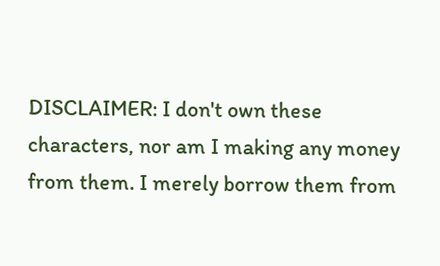DISCLAIMER: I don't own these characters, nor am I making any money from them. I merely borrow them from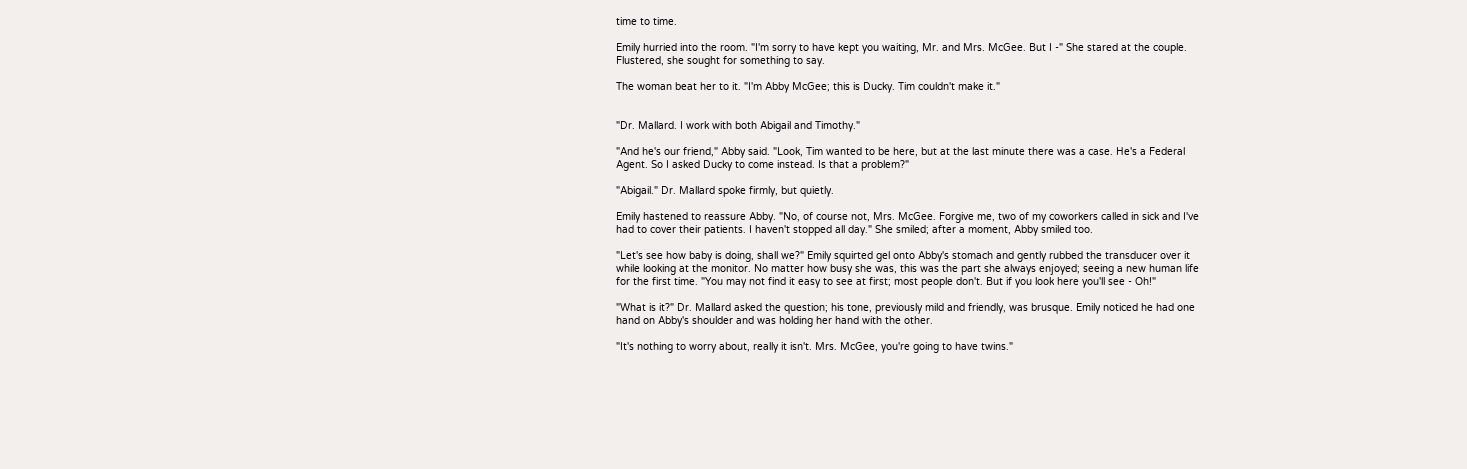time to time.

Emily hurried into the room. "I'm sorry to have kept you waiting, Mr. and Mrs. McGee. But I -" She stared at the couple. Flustered, she sought for something to say.

The woman beat her to it. "I'm Abby McGee; this is Ducky. Tim couldn't make it."


"Dr. Mallard. I work with both Abigail and Timothy."

"And he's our friend," Abby said. "Look, Tim wanted to be here, but at the last minute there was a case. He's a Federal Agent. So I asked Ducky to come instead. Is that a problem?"

"Abigail." Dr. Mallard spoke firmly, but quietly.

Emily hastened to reassure Abby. "No, of course not, Mrs. McGee. Forgive me, two of my coworkers called in sick and I've had to cover their patients. I haven't stopped all day." She smiled; after a moment, Abby smiled too.

"Let's see how baby is doing, shall we?" Emily squirted gel onto Abby's stomach and gently rubbed the transducer over it while looking at the monitor. No matter how busy she was, this was the part she always enjoyed; seeing a new human life for the first time. "You may not find it easy to see at first; most people don't. But if you look here you'll see - Oh!"

"What is it?" Dr. Mallard asked the question; his tone, previously mild and friendly, was brusque. Emily noticed he had one hand on Abby's shoulder and was holding her hand with the other.

"It's nothing to worry about, really it isn't. Mrs. McGee, you're going to have twins."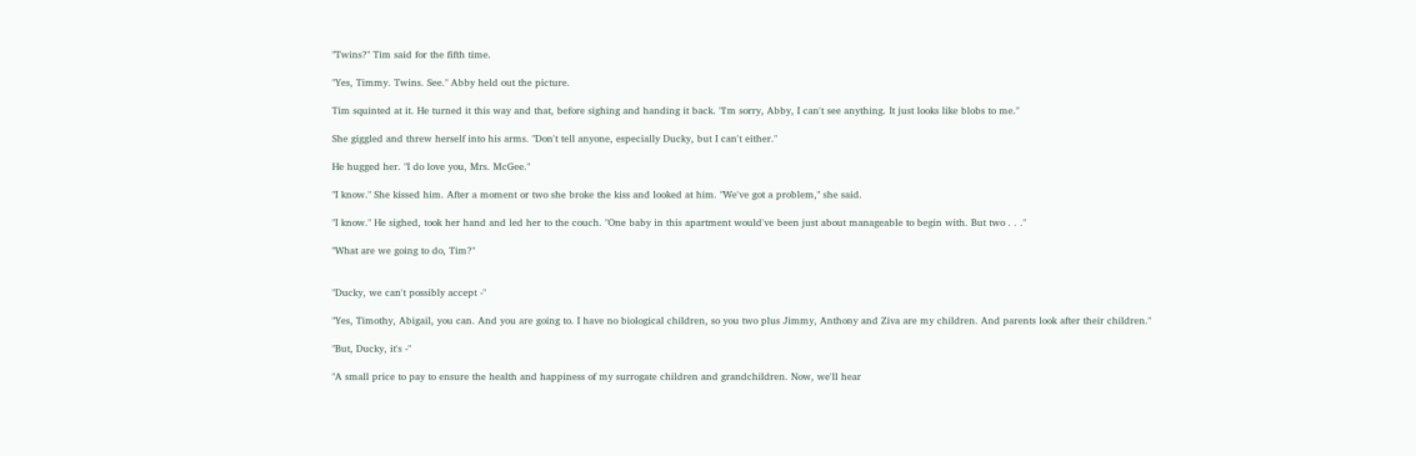"Twins?" Tim said for the fifth time.

"Yes, Timmy. Twins. See." Abby held out the picture.

Tim squinted at it. He turned it this way and that, before sighing and handing it back. "I'm sorry, Abby, I can't see anything. It just looks like blobs to me."

She giggled and threw herself into his arms. "Don't tell anyone, especially Ducky, but I can't either."

He hugged her. "I do love you, Mrs. McGee."

"I know." She kissed him. After a moment or two she broke the kiss and looked at him. "We've got a problem," she said.

"I know." He sighed, took her hand and led her to the couch. "One baby in this apartment would've been just about manageable to begin with. But two . . ."

"What are we going to do, Tim?"


"Ducky, we can't possibly accept -"

"Yes, Timothy, Abigail, you can. And you are going to. I have no biological children, so you two plus Jimmy, Anthony and Ziva are my children. And parents look after their children."

"But, Ducky, it's -"

"A small price to pay to ensure the health and happiness of my surrogate children and grandchildren. Now, we'll hear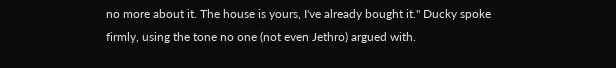no more about it. The house is yours, I've already bought it." Ducky spoke firmly, using the tone no one (not even Jethro) argued with.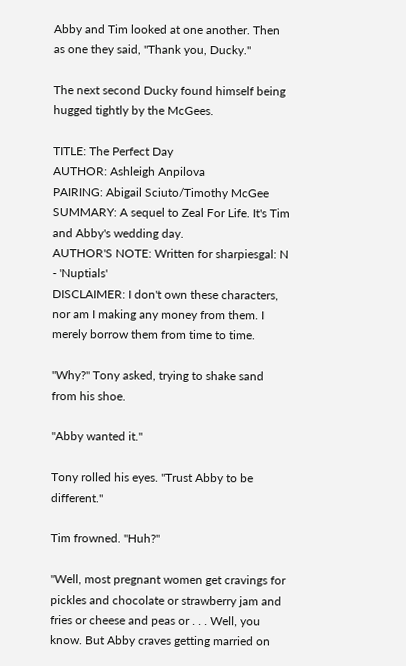Abby and Tim looked at one another. Then as one they said, "Thank you, Ducky."

The next second Ducky found himself being hugged tightly by the McGees.

TITLE: The Perfect Day
AUTHOR: Ashleigh Anpilova
PAIRING: Abigail Sciuto/Timothy McGee
SUMMARY: A sequel to Zeal For Life. It's Tim and Abby's wedding day.
AUTHOR'S NOTE: Written for sharpiesgal: N - 'Nuptials'
DISCLAIMER: I don't own these characters, nor am I making any money from them. I merely borrow them from time to time.

"Why?" Tony asked, trying to shake sand from his shoe.

"Abby wanted it."

Tony rolled his eyes. "Trust Abby to be different."

Tim frowned. "Huh?"

"Well, most pregnant women get cravings for pickles and chocolate or strawberry jam and fries or cheese and peas or . . . Well, you know. But Abby craves getting married on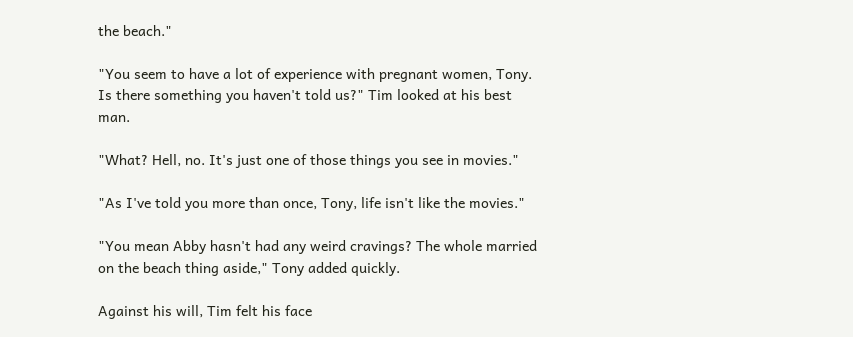the beach."

"You seem to have a lot of experience with pregnant women, Tony. Is there something you haven't told us?" Tim looked at his best man.

"What? Hell, no. It's just one of those things you see in movies."

"As I've told you more than once, Tony, life isn't like the movies."

"You mean Abby hasn't had any weird cravings? The whole married on the beach thing aside," Tony added quickly.

Against his will, Tim felt his face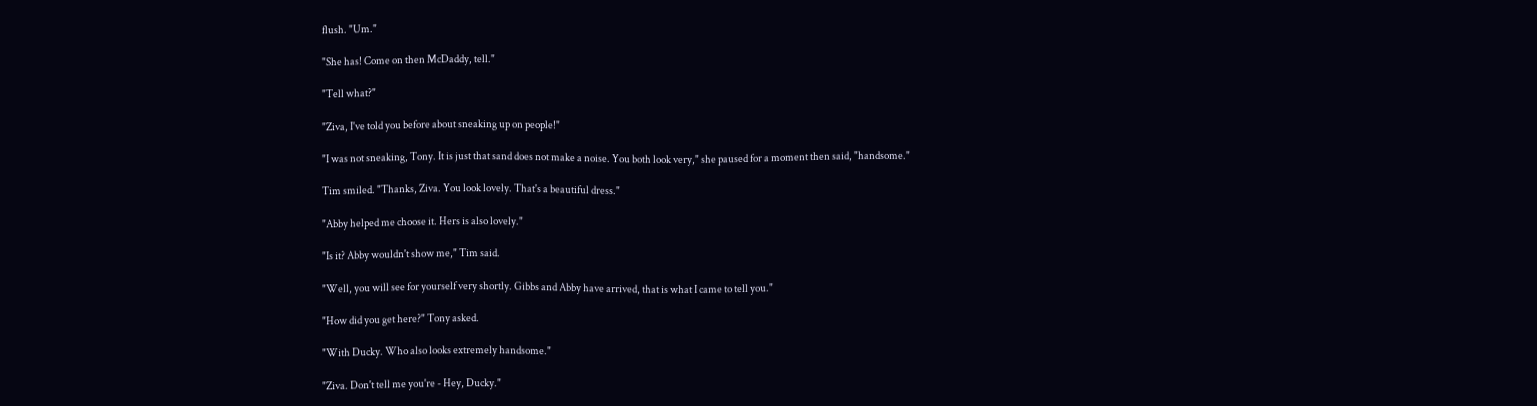flush. "Um."

"She has! Come on then McDaddy, tell."

"Tell what?"

"Ziva, I've told you before about sneaking up on people!"

"I was not sneaking, Tony. It is just that sand does not make a noise. You both look very," she paused for a moment then said, "handsome."

Tim smiled. "Thanks, Ziva. You look lovely. That's a beautiful dress."

"Abby helped me choose it. Hers is also lovely."

"Is it? Abby wouldn't show me," Tim said.

"Well, you will see for yourself very shortly. Gibbs and Abby have arrived, that is what I came to tell you."

"How did you get here?" Tony asked.

"With Ducky. Who also looks extremely handsome."

"Ziva. Don't tell me you're - Hey, Ducky."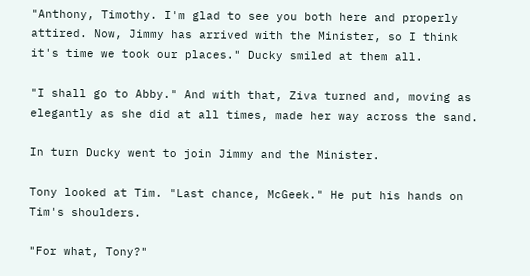"Anthony, Timothy. I'm glad to see you both here and properly attired. Now, Jimmy has arrived with the Minister, so I think it's time we took our places." Ducky smiled at them all.

"I shall go to Abby." And with that, Ziva turned and, moving as elegantly as she did at all times, made her way across the sand.

In turn Ducky went to join Jimmy and the Minister.

Tony looked at Tim. "Last chance, McGeek." He put his hands on Tim's shoulders.

"For what, Tony?"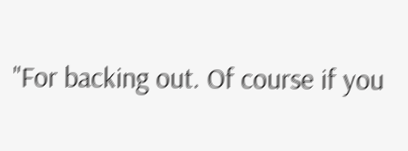"For backing out. Of course if you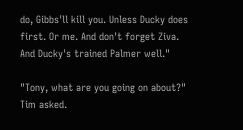do, Gibbs'll kill you. Unless Ducky does first. Or me. And don't forget Ziva. And Ducky's trained Palmer well."

"Tony, what are you going on about?" Tim asked.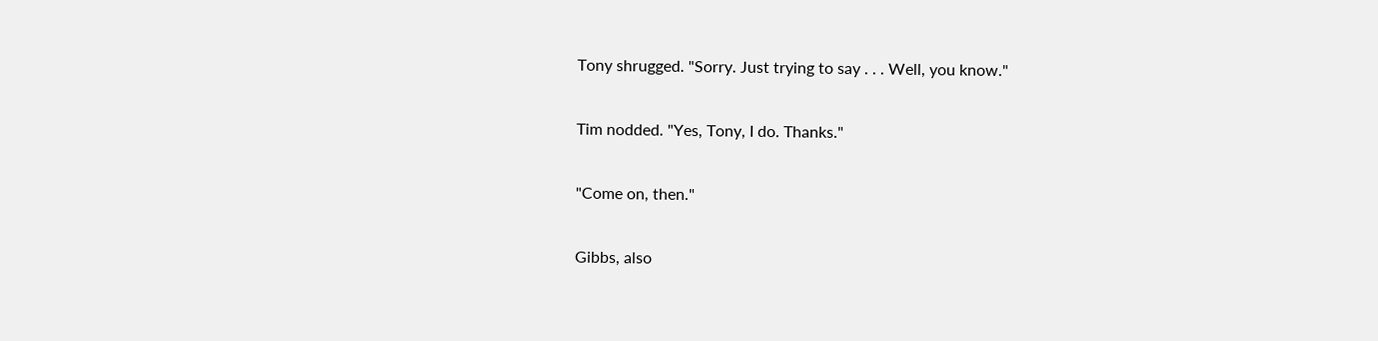Tony shrugged. "Sorry. Just trying to say . . . Well, you know."

Tim nodded. "Yes, Tony, I do. Thanks."

"Come on, then."

Gibbs, also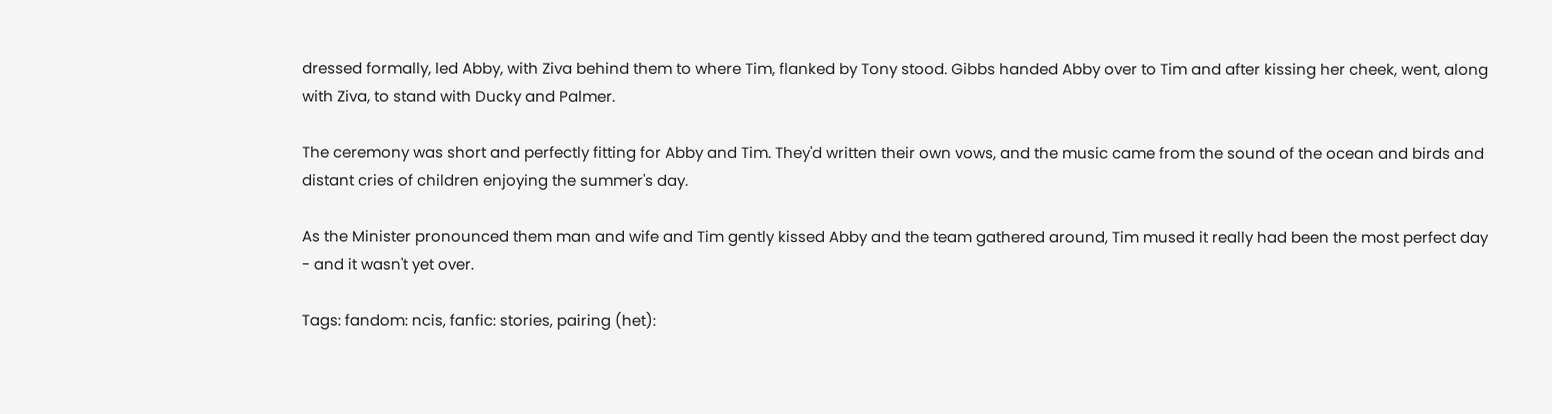dressed formally, led Abby, with Ziva behind them to where Tim, flanked by Tony stood. Gibbs handed Abby over to Tim and after kissing her cheek, went, along with Ziva, to stand with Ducky and Palmer.

The ceremony was short and perfectly fitting for Abby and Tim. They'd written their own vows, and the music came from the sound of the ocean and birds and distant cries of children enjoying the summer's day.

As the Minister pronounced them man and wife and Tim gently kissed Abby and the team gathered around, Tim mused it really had been the most perfect day - and it wasn't yet over.

Tags: fandom: ncis, fanfic: stories, pairing (het):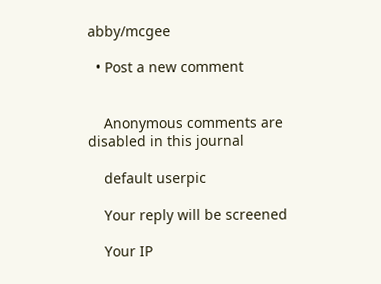abby/mcgee

  • Post a new comment


    Anonymous comments are disabled in this journal

    default userpic

    Your reply will be screened

    Your IP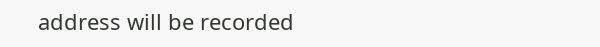address will be recorded